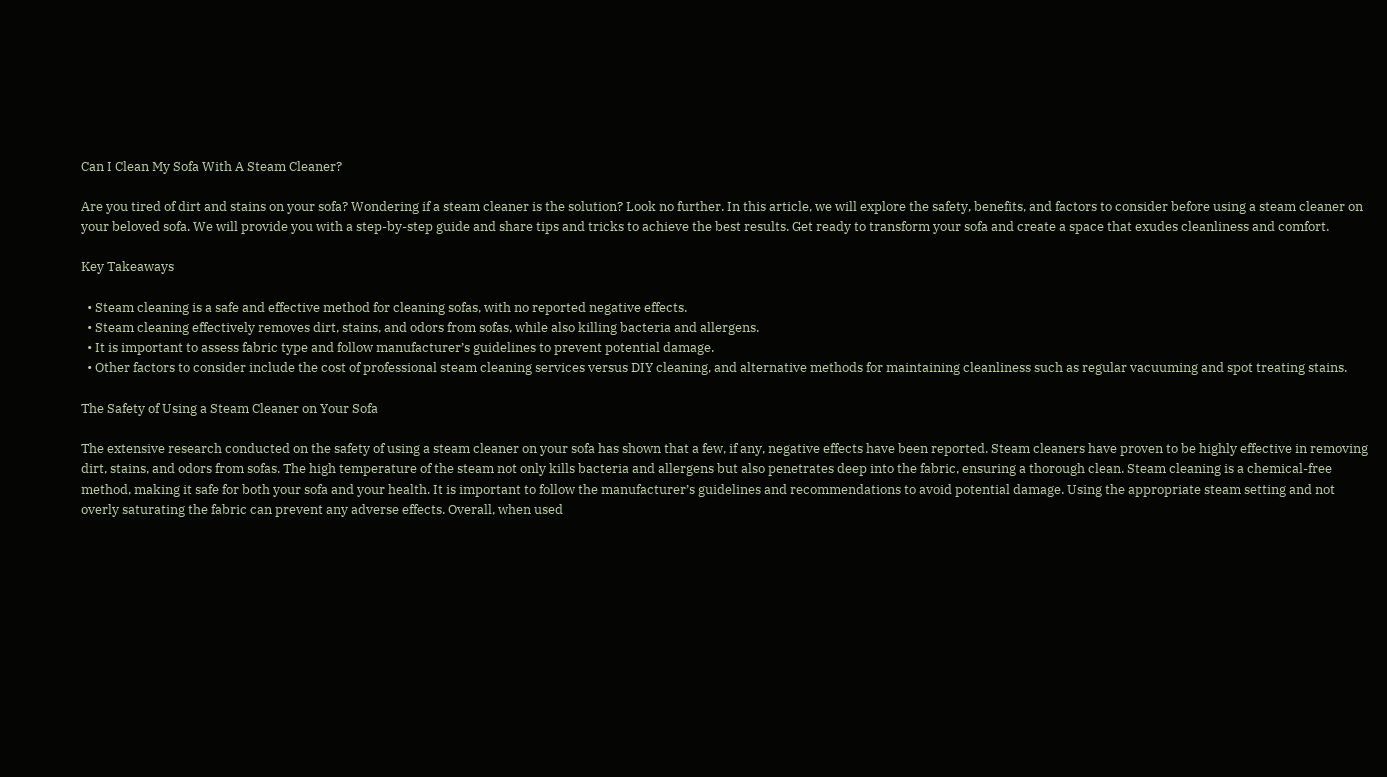Can I Clean My Sofa With A Steam Cleaner?

Are you tired of dirt and stains on your sofa? Wondering if a steam cleaner is the solution? Look no further. In this article, we will explore the safety, benefits, and factors to consider before using a steam cleaner on your beloved sofa. We will provide you with a step-by-step guide and share tips and tricks to achieve the best results. Get ready to transform your sofa and create a space that exudes cleanliness and comfort.

Key Takeaways

  • Steam cleaning is a safe and effective method for cleaning sofas, with no reported negative effects.
  • Steam cleaning effectively removes dirt, stains, and odors from sofas, while also killing bacteria and allergens.
  • It is important to assess fabric type and follow manufacturer’s guidelines to prevent potential damage.
  • Other factors to consider include the cost of professional steam cleaning services versus DIY cleaning, and alternative methods for maintaining cleanliness such as regular vacuuming and spot treating stains.

The Safety of Using a Steam Cleaner on Your Sofa

The extensive research conducted on the safety of using a steam cleaner on your sofa has shown that a few, if any, negative effects have been reported. Steam cleaners have proven to be highly effective in removing dirt, stains, and odors from sofas. The high temperature of the steam not only kills bacteria and allergens but also penetrates deep into the fabric, ensuring a thorough clean. Steam cleaning is a chemical-free method, making it safe for both your sofa and your health. It is important to follow the manufacturer’s guidelines and recommendations to avoid potential damage. Using the appropriate steam setting and not overly saturating the fabric can prevent any adverse effects. Overall, when used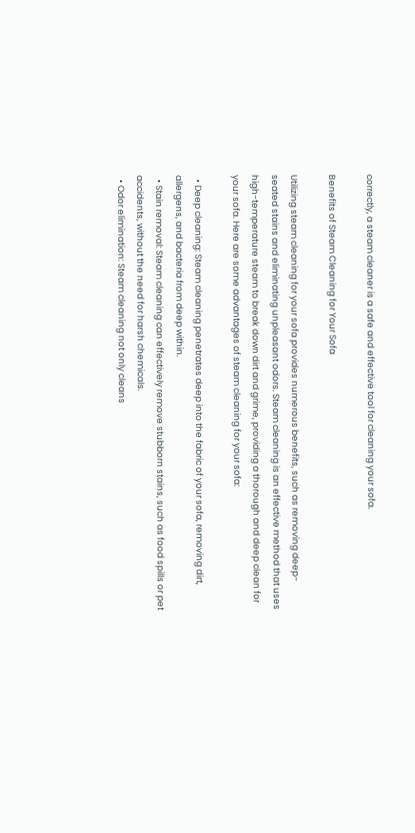correctly, a steam cleaner is a safe and effective tool for cleaning your sofa.

Benefits of Steam Cleaning for Your Sofa

Utilizing steam cleaning for your sofa provides numerous benefits, such as removing deep-seated stains and eliminating unpleasant odors. Steam cleaning is an effective method that uses high-temperature steam to break down dirt and grime, providing a thorough and deep clean for your sofa. Here are some advantages of steam cleaning for your sofa:

  • Deep cleaning: Steam cleaning penetrates deep into the fabric of your sofa, removing dirt, allergens, and bacteria from deep within.
  • Stain removal: Steam cleaning can effectively remove stubborn stains, such as food spills or pet accidents, without the need for harsh chemicals.
  • Odor elimination: Steam cleaning not only cleans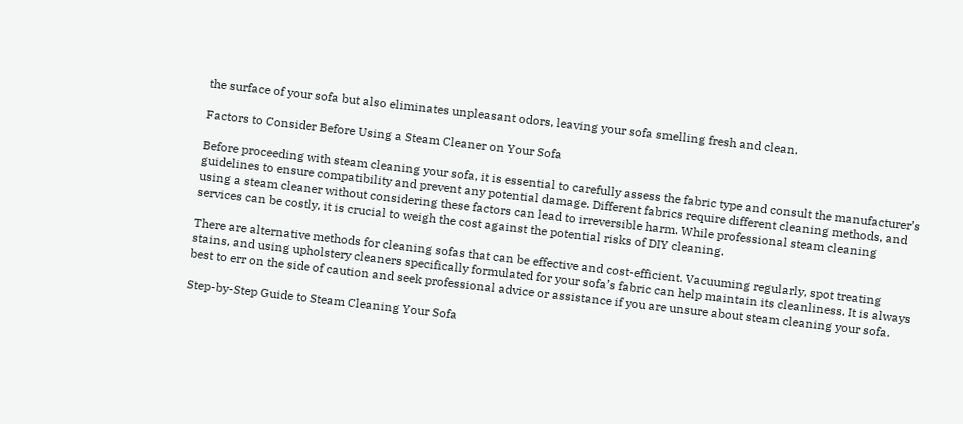the surface of your sofa but also eliminates unpleasant odors, leaving your sofa smelling fresh and clean.

Factors to Consider Before Using a Steam Cleaner on Your Sofa

Before proceeding with steam cleaning your sofa, it is essential to carefully assess the fabric type and consult the manufacturer’s guidelines to ensure compatibility and prevent any potential damage. Different fabrics require different cleaning methods, and using a steam cleaner without considering these factors can lead to irreversible harm. While professional steam cleaning services can be costly, it is crucial to weigh the cost against the potential risks of DIY cleaning.

There are alternative methods for cleaning sofas that can be effective and cost-efficient. Vacuuming regularly, spot treating stains, and using upholstery cleaners specifically formulated for your sofa’s fabric can help maintain its cleanliness. It is always best to err on the side of caution and seek professional advice or assistance if you are unsure about steam cleaning your sofa.

Step-by-Step Guide to Steam Cleaning Your Sofa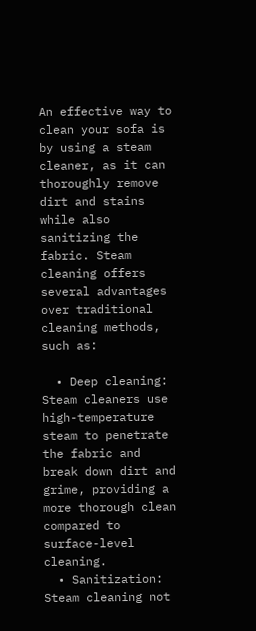An effective way to clean your sofa is by using a steam cleaner, as it can thoroughly remove dirt and stains while also sanitizing the fabric. Steam cleaning offers several advantages over traditional cleaning methods, such as:

  • Deep cleaning: Steam cleaners use high-temperature steam to penetrate the fabric and break down dirt and grime, providing a more thorough clean compared to surface-level cleaning.
  • Sanitization: Steam cleaning not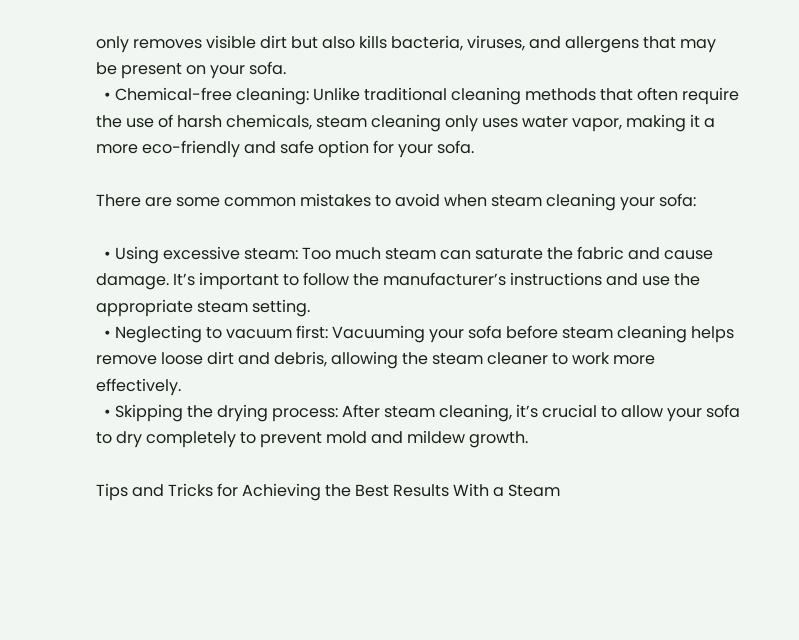only removes visible dirt but also kills bacteria, viruses, and allergens that may be present on your sofa.
  • Chemical-free cleaning: Unlike traditional cleaning methods that often require the use of harsh chemicals, steam cleaning only uses water vapor, making it a more eco-friendly and safe option for your sofa.

There are some common mistakes to avoid when steam cleaning your sofa:

  • Using excessive steam: Too much steam can saturate the fabric and cause damage. It’s important to follow the manufacturer’s instructions and use the appropriate steam setting.
  • Neglecting to vacuum first: Vacuuming your sofa before steam cleaning helps remove loose dirt and debris, allowing the steam cleaner to work more effectively.
  • Skipping the drying process: After steam cleaning, it’s crucial to allow your sofa to dry completely to prevent mold and mildew growth.

Tips and Tricks for Achieving the Best Results With a Steam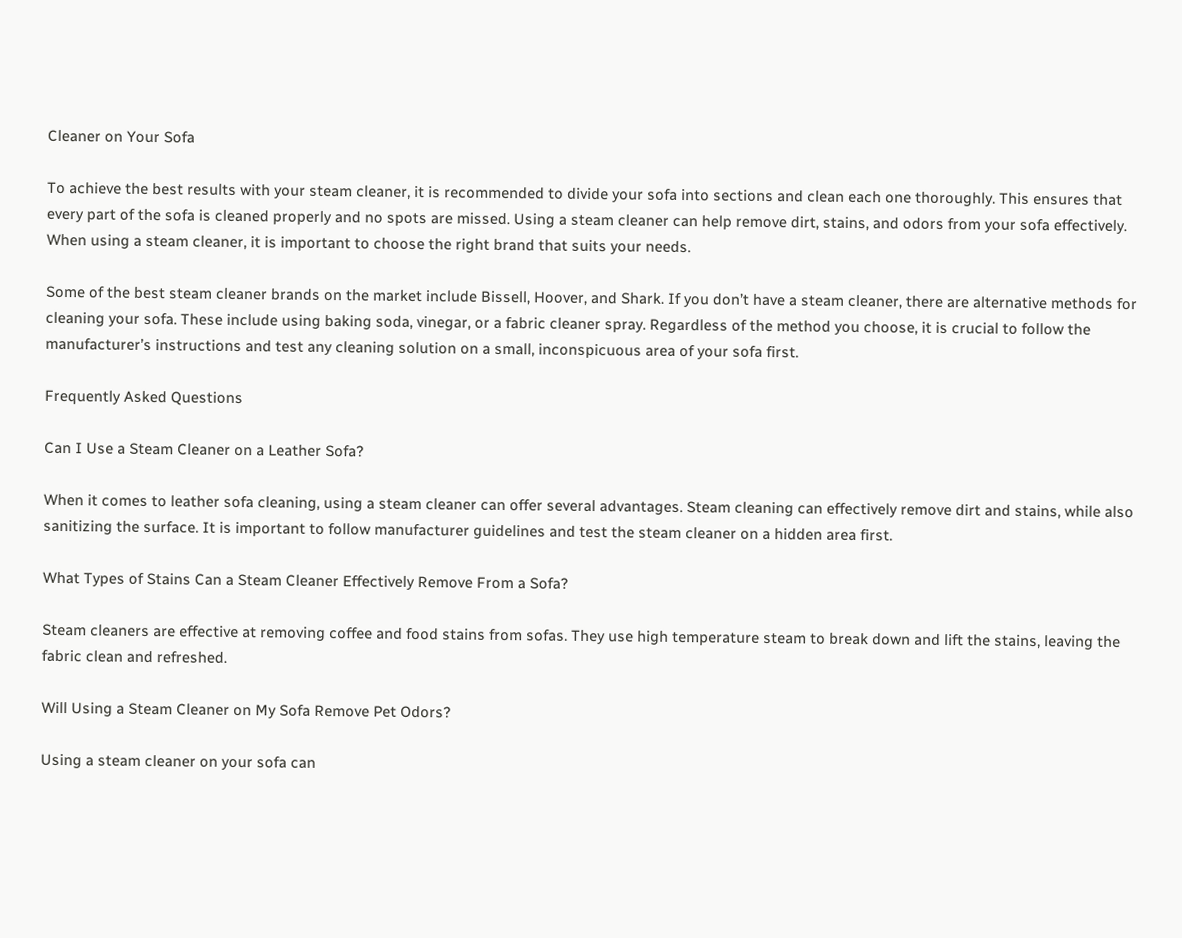Cleaner on Your Sofa

To achieve the best results with your steam cleaner, it is recommended to divide your sofa into sections and clean each one thoroughly. This ensures that every part of the sofa is cleaned properly and no spots are missed. Using a steam cleaner can help remove dirt, stains, and odors from your sofa effectively. When using a steam cleaner, it is important to choose the right brand that suits your needs.

Some of the best steam cleaner brands on the market include Bissell, Hoover, and Shark. If you don’t have a steam cleaner, there are alternative methods for cleaning your sofa. These include using baking soda, vinegar, or a fabric cleaner spray. Regardless of the method you choose, it is crucial to follow the manufacturer’s instructions and test any cleaning solution on a small, inconspicuous area of your sofa first.

Frequently Asked Questions

Can I Use a Steam Cleaner on a Leather Sofa?

When it comes to leather sofa cleaning, using a steam cleaner can offer several advantages. Steam cleaning can effectively remove dirt and stains, while also sanitizing the surface. It is important to follow manufacturer guidelines and test the steam cleaner on a hidden area first.

What Types of Stains Can a Steam Cleaner Effectively Remove From a Sofa?

Steam cleaners are effective at removing coffee and food stains from sofas. They use high temperature steam to break down and lift the stains, leaving the fabric clean and refreshed.

Will Using a Steam Cleaner on My Sofa Remove Pet Odors?

Using a steam cleaner on your sofa can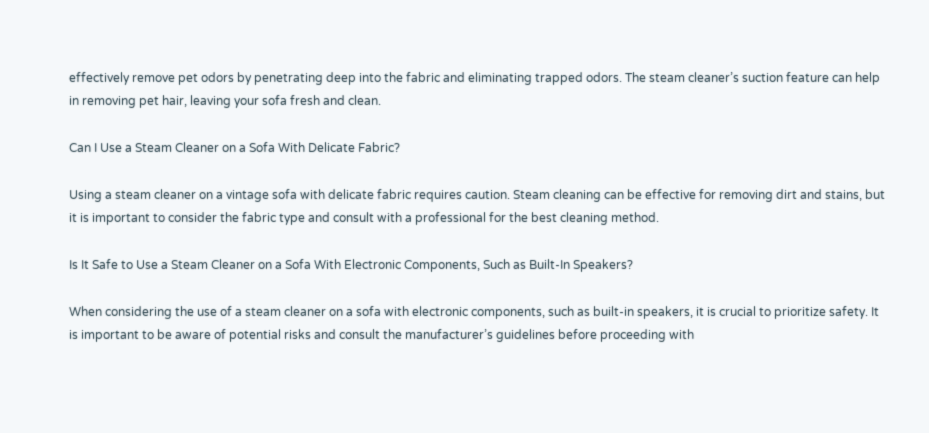effectively remove pet odors by penetrating deep into the fabric and eliminating trapped odors. The steam cleaner’s suction feature can help in removing pet hair, leaving your sofa fresh and clean.

Can I Use a Steam Cleaner on a Sofa With Delicate Fabric?

Using a steam cleaner on a vintage sofa with delicate fabric requires caution. Steam cleaning can be effective for removing dirt and stains, but it is important to consider the fabric type and consult with a professional for the best cleaning method.

Is It Safe to Use a Steam Cleaner on a Sofa With Electronic Components, Such as Built-In Speakers?

When considering the use of a steam cleaner on a sofa with electronic components, such as built-in speakers, it is crucial to prioritize safety. It is important to be aware of potential risks and consult the manufacturer’s guidelines before proceeding with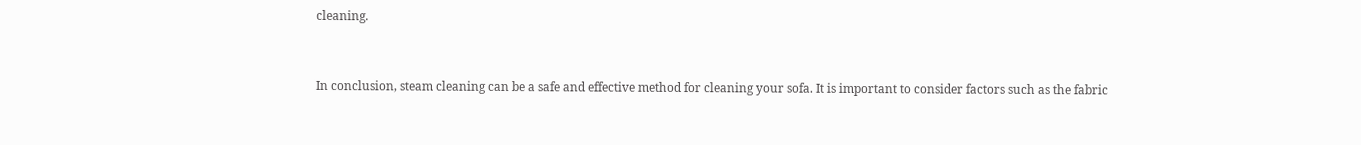cleaning.


In conclusion, steam cleaning can be a safe and effective method for cleaning your sofa. It is important to consider factors such as the fabric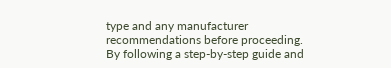type and any manufacturer recommendations before proceeding. By following a step-by-step guide and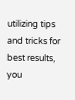utilizing tips and tricks for best results, you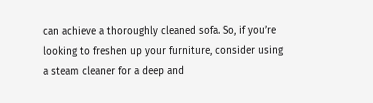can achieve a thoroughly cleaned sofa. So, if you’re looking to freshen up your furniture, consider using a steam cleaner for a deep and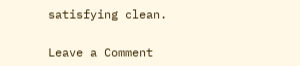satisfying clean.

Leave a Comment